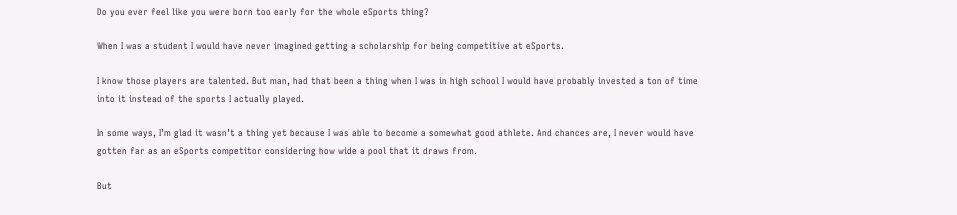Do you ever feel like you were born too early for the whole eSports thing?

When I was a student I would have never imagined getting a scholarship for being competitive at eSports.

I know those players are talented. But man, had that been a thing when I was in high school I would have probably invested a ton of time into it instead of the sports I actually played.

In some ways, I’m glad it wasn’t a thing yet because I was able to become a somewhat good athlete. And chances are, I never would have gotten far as an eSports competitor considering how wide a pool that it draws from.

But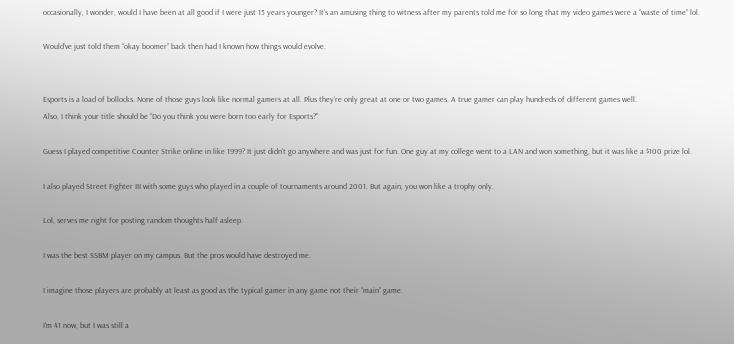occasionally, I wonder, would I have been at all good if I were just 15 years younger? It’s an amusing thing to witness after my parents told me for so long that my video games were a “waste of time” lol.

Would’ve just told them “okay boomer” back then had I known how things would evolve.


Esports is a load of bollocks. None of those guys look like normal gamers at all. Plus they’re only great at one or two games. A true gamer can play hundreds of different games well.
Also, I think your title should be “Do you think you were born too early for Esports?”

Guess I played competitive Counter Strike online in like 1999? It just didn’t go anywhere and was just for fun. One guy at my college went to a LAN and won something, but it was like a $100 prize lol.

I also played Street Fighter III with some guys who played in a couple of tournaments around 2001. But again, you won like a trophy only.

Lol, serves me right for posting random thoughts half asleep.

I was the best SSBM player on my campus. But the pros would have destroyed me.

I imagine those players are probably at least as good as the typical gamer in any game not their “main” game.

I’m 41 now, but I was still a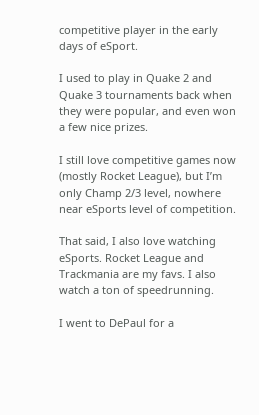competitive player in the early days of eSport.

I used to play in Quake 2 and Quake 3 tournaments back when they were popular, and even won a few nice prizes.

I still love competitive games now (mostly Rocket League), but I’m only Champ 2/3 level, nowhere near eSports level of competition.

That said, I also love watching eSports. Rocket League and Trackmania are my favs. I also watch a ton of speedrunning.

I went to DePaul for a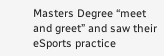Masters Degree “meet and greet” and saw their eSports practice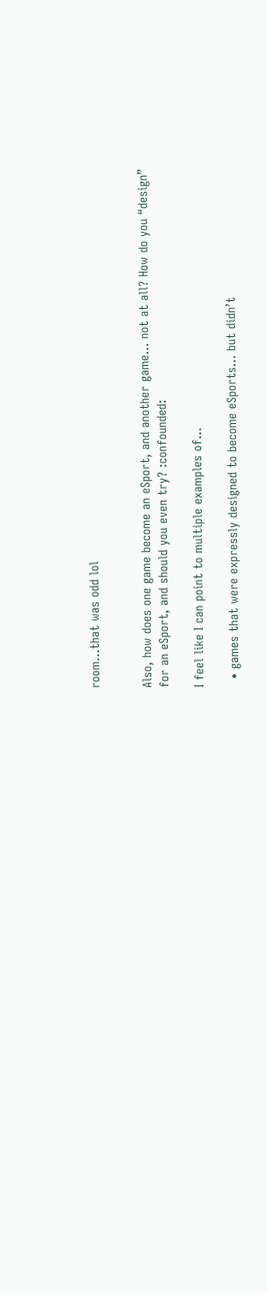room…that was odd lol


Also, how does one game become an eSport, and another game… not at all? How do you “design” for an eSport, and should you even try? :confounded:

I feel like I can point to multiple examples of…

  • games that were expressly designed to become eSports… but didn’t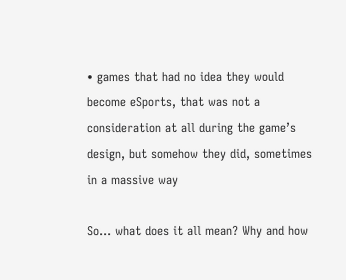• games that had no idea they would become eSports, that was not a consideration at all during the game’s design, but somehow they did, sometimes in a massive way

So… what does it all mean? Why and how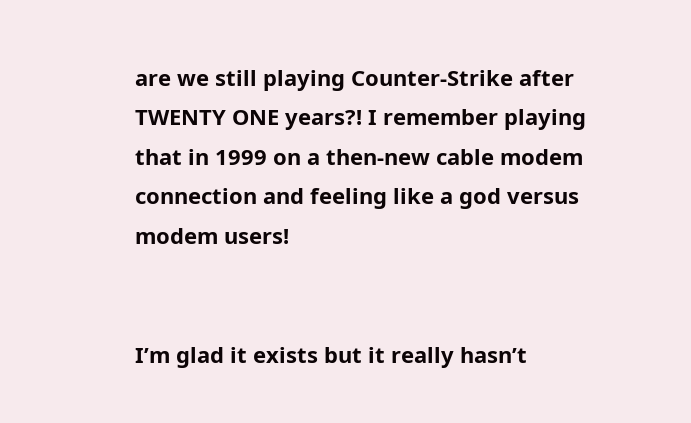are we still playing Counter-Strike after TWENTY ONE years?! I remember playing that in 1999 on a then-new cable modem connection and feeling like a god versus modem users!


I’m glad it exists but it really hasn’t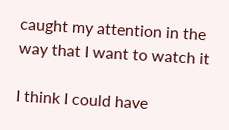caught my attention in the way that I want to watch it

I think I could have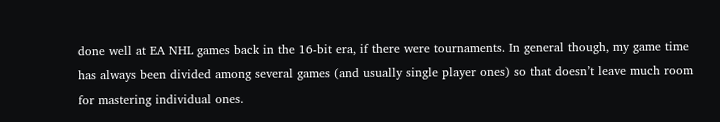done well at EA NHL games back in the 16-bit era, if there were tournaments. In general though, my game time has always been divided among several games (and usually single player ones) so that doesn’t leave much room for mastering individual ones.